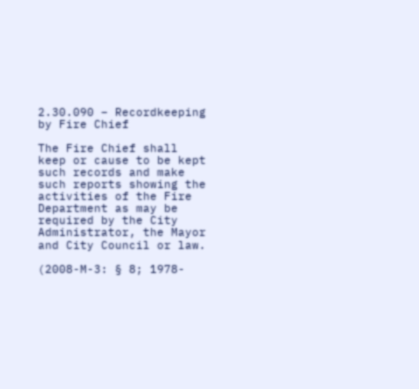2.30.090 – Recordkeeping by Fire Chief

The Fire Chief shall keep or cause to be kept such records and make such reports showing the activities of the Fire Department as may be required by the City Administrator, the Mayor and City Council or law.

(2008-M-3: § 8; 1978-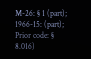M-26: § 1 (part); 1966-15: (part); Prior code: § 8.016)